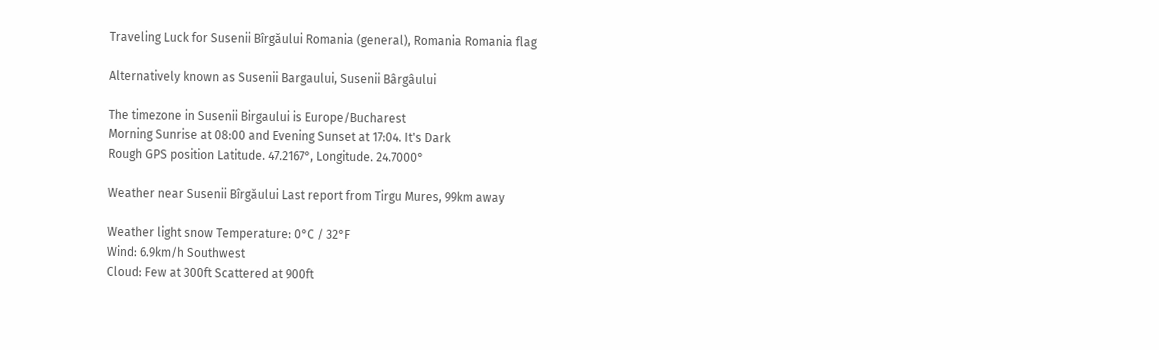Traveling Luck for Susenii Bîrgăului Romania (general), Romania Romania flag

Alternatively known as Susenii Bargaului, Susenii Bârgâului

The timezone in Susenii Birgaului is Europe/Bucharest
Morning Sunrise at 08:00 and Evening Sunset at 17:04. It's Dark
Rough GPS position Latitude. 47.2167°, Longitude. 24.7000°

Weather near Susenii Bîrgăului Last report from Tirgu Mures, 99km away

Weather light snow Temperature: 0°C / 32°F
Wind: 6.9km/h Southwest
Cloud: Few at 300ft Scattered at 900ft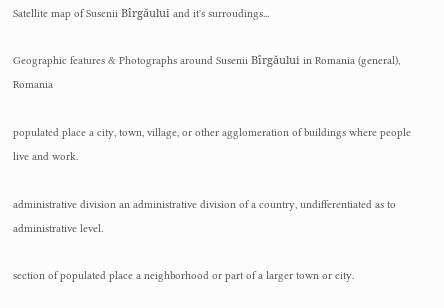Satellite map of Susenii Bîrgăului and it's surroudings...

Geographic features & Photographs around Susenii Bîrgăului in Romania (general), Romania

populated place a city, town, village, or other agglomeration of buildings where people live and work.

administrative division an administrative division of a country, undifferentiated as to administrative level.

section of populated place a neighborhood or part of a larger town or city.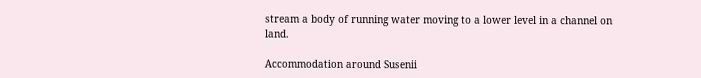stream a body of running water moving to a lower level in a channel on land.

Accommodation around Susenii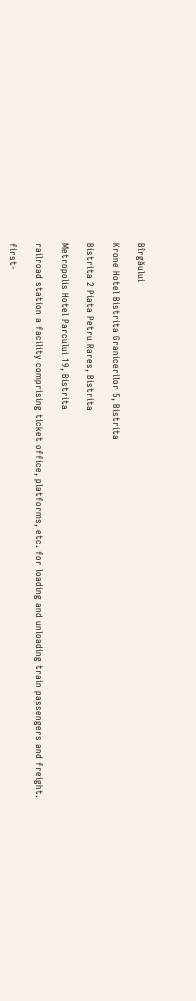Bîrgăului

Krone Hotel Bistrita Granicerilor 5, Bistrita

Bistrita 2 Piata Petru Rares, Bistrita

Metropolis Hotel Parcului 19, Bistrita

railroad station a facility comprising ticket office, platforms, etc. for loading and unloading train passengers and freight.

first-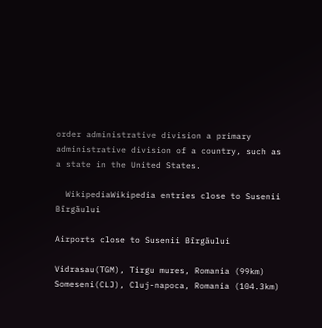order administrative division a primary administrative division of a country, such as a state in the United States.

  WikipediaWikipedia entries close to Susenii Bîrgăului

Airports close to Susenii Bîrgăului

Vidrasau(TGM), Tirgu mures, Romania (99km)
Someseni(CLJ), Cluj-napoca, Romania (104.3km)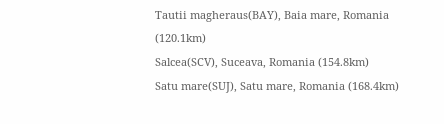Tautii magheraus(BAY), Baia mare, Romania (120.1km)
Salcea(SCV), Suceava, Romania (154.8km)
Satu mare(SUJ), Satu mare, Romania (168.4km)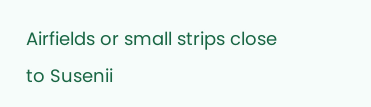Airfields or small strips close to Susenii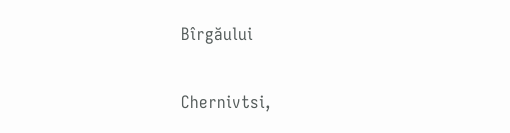Bîrgăului

Chernivtsi,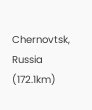Chernovtsk, Russia (172.1km)